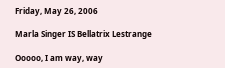Friday, May 26, 2006

Marla Singer IS Bellatrix Lestrange

Ooooo, I am way, way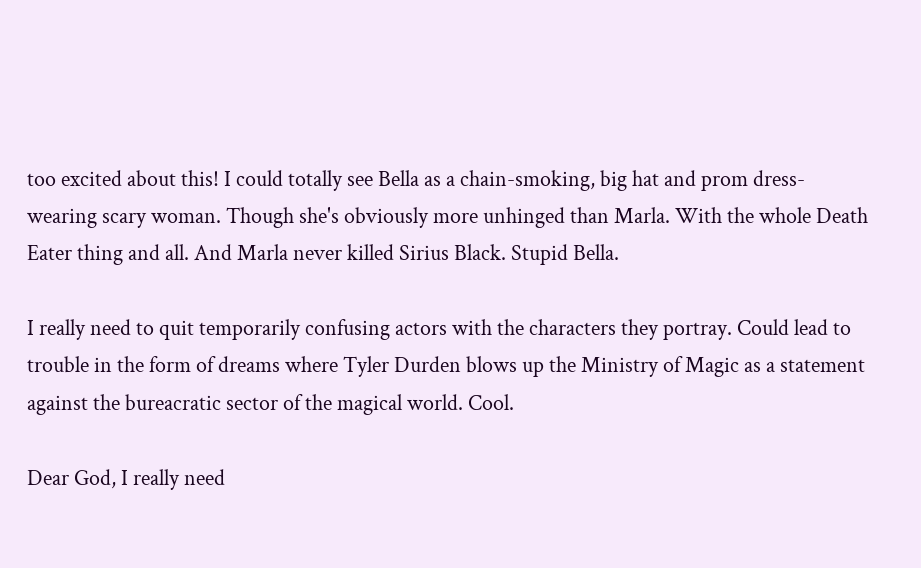too excited about this! I could totally see Bella as a chain-smoking, big hat and prom dress-wearing scary woman. Though she's obviously more unhinged than Marla. With the whole Death Eater thing and all. And Marla never killed Sirius Black. Stupid Bella.

I really need to quit temporarily confusing actors with the characters they portray. Could lead to trouble in the form of dreams where Tyler Durden blows up the Ministry of Magic as a statement against the bureacratic sector of the magical world. Cool.

Dear God, I really need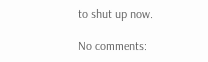to shut up now.

No comments: